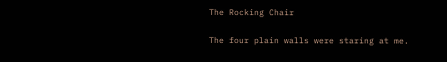The Rocking Chair

The four plain walls were staring at me.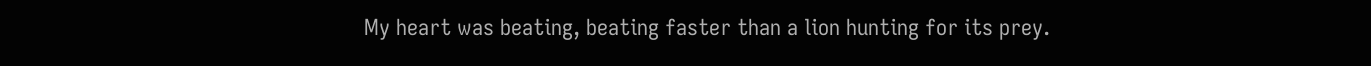My heart was beating, beating faster than a lion hunting for its prey.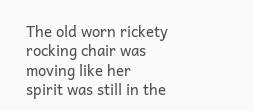The old worn rickety rocking chair was moving like her spirit was still in the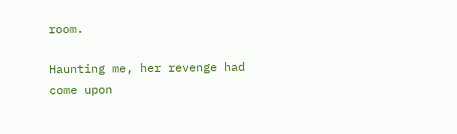room.

Haunting me, her revenge had come upon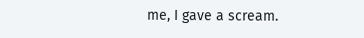me, I gave a scream.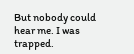But nobody could hear me. I was trapped.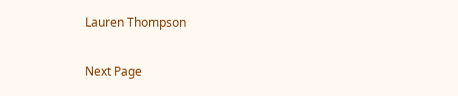Lauren Thompson

Next Page